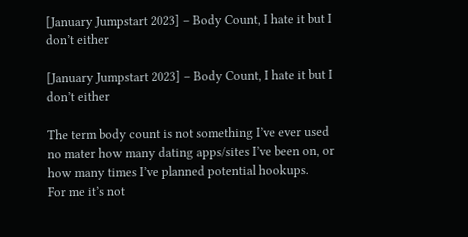[January Jumpstart 2023] – Body Count, I hate it but I don’t either

[January Jumpstart 2023] – Body Count, I hate it but I don’t either

The term body count is not something I’ve ever used no mater how many dating apps/sites I’ve been on, or how many times I’ve planned potential hookups.
For me it’s not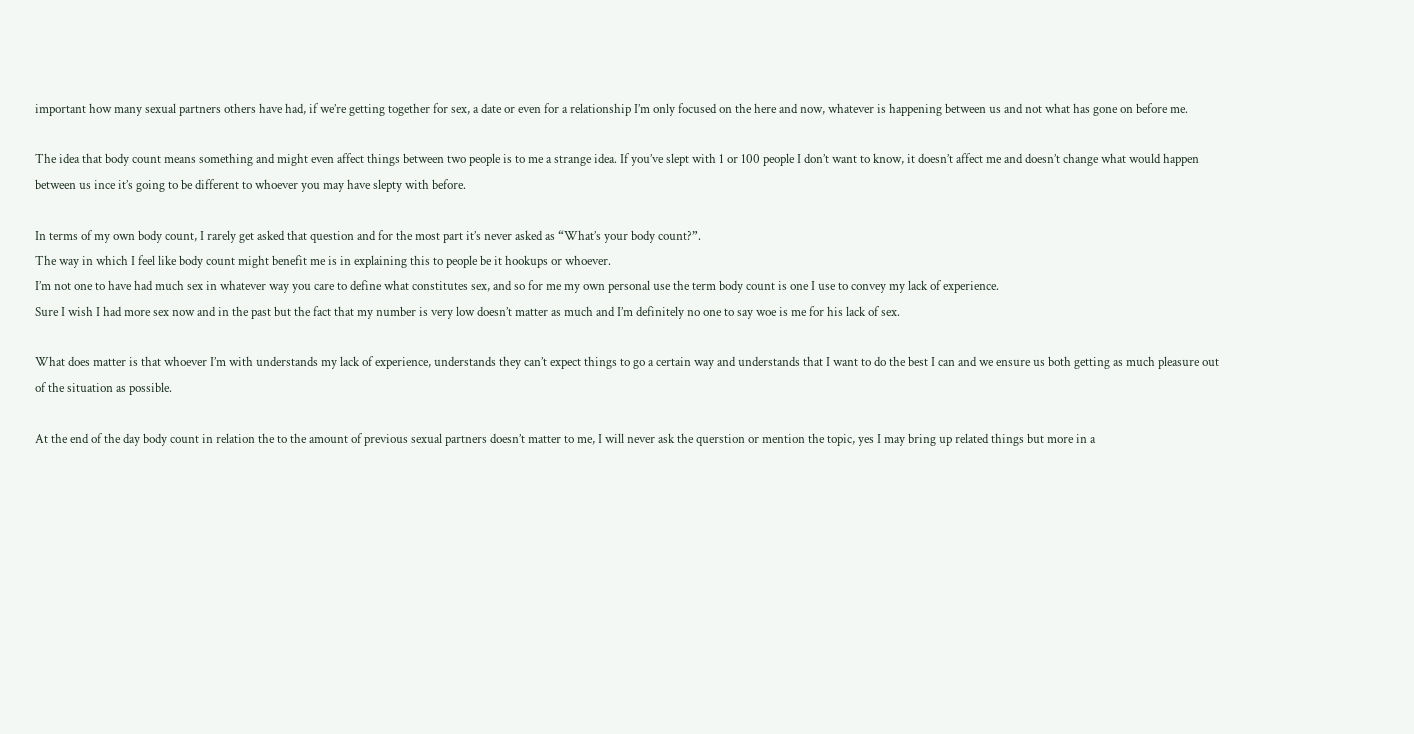important how many sexual partners others have had, if we’re getting together for sex, a date or even for a relationship I’m only focused on the here and now, whatever is happening between us and not what has gone on before me.

The idea that body count means something and might even affect things between two people is to me a strange idea. If you’ve slept with 1 or 100 people I don’t want to know, it doesn’t affect me and doesn’t change what would happen between us ince it’s going to be different to whoever you may have slepty with before.

In terms of my own body count, I rarely get asked that question and for the most part it’s never asked as “What’s your body count?”.
The way in which I feel like body count might benefit me is in explaining this to people be it hookups or whoever.
I’m not one to have had much sex in whatever way you care to define what constitutes sex, and so for me my own personal use the term body count is one I use to convey my lack of experience.
Sure I wish I had more sex now and in the past but the fact that my number is very low doesn’t matter as much and I’m definitely no one to say woe is me for his lack of sex.

What does matter is that whoever I’m with understands my lack of experience, understands they can’t expect things to go a certain way and understands that I want to do the best I can and we ensure us both getting as much pleasure out of the situation as possible.

At the end of the day body count in relation the to the amount of previous sexual partners doesn’t matter to me, I will never ask the querstion or mention the topic, yes I may bring up related things but more in a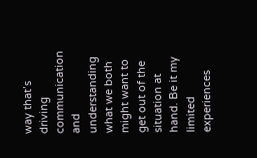way that’s driving communication and understanding what we both might want to get out of the situation at hand. Be it my limited experiences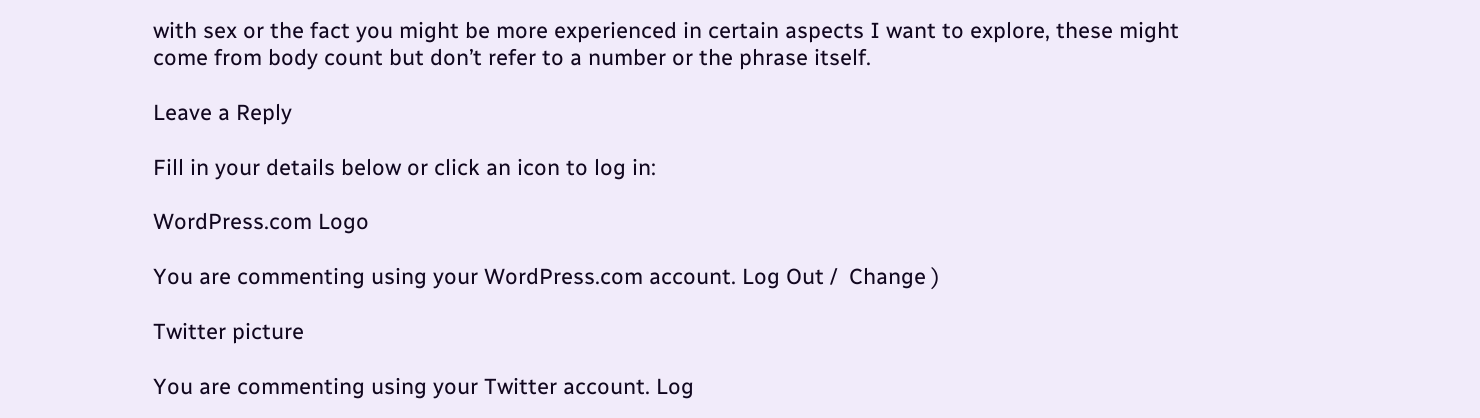with sex or the fact you might be more experienced in certain aspects I want to explore, these might come from body count but don’t refer to a number or the phrase itself.

Leave a Reply

Fill in your details below or click an icon to log in:

WordPress.com Logo

You are commenting using your WordPress.com account. Log Out /  Change )

Twitter picture

You are commenting using your Twitter account. Log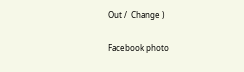Out /  Change )

Facebook photo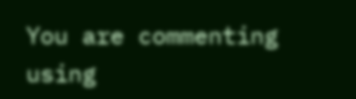You are commenting using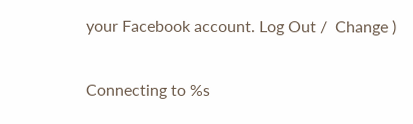your Facebook account. Log Out /  Change )

Connecting to %s